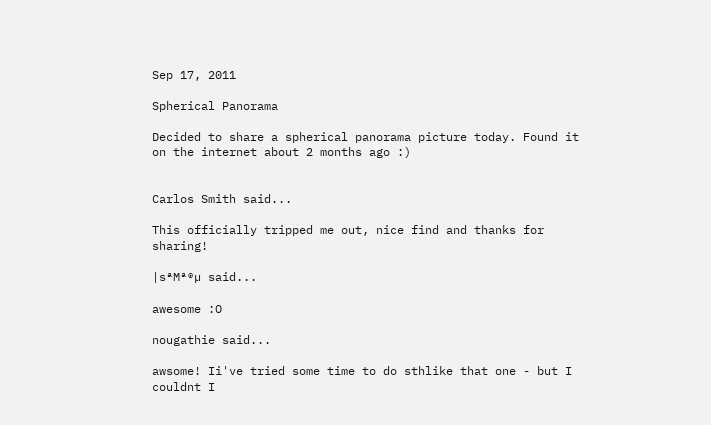Sep 17, 2011

Spherical Panorama

Decided to share a spherical panorama picture today. Found it on the internet about 2 months ago :)


Carlos Smith said...

This officially tripped me out, nice find and thanks for sharing!

|sªMª®µ said...

awesome :O

nougathie said...

awsome! Ii've tried some time to do sthlike that one - but I couldnt I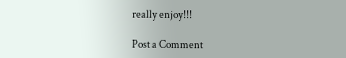really enjoy!!!

Post a Comment